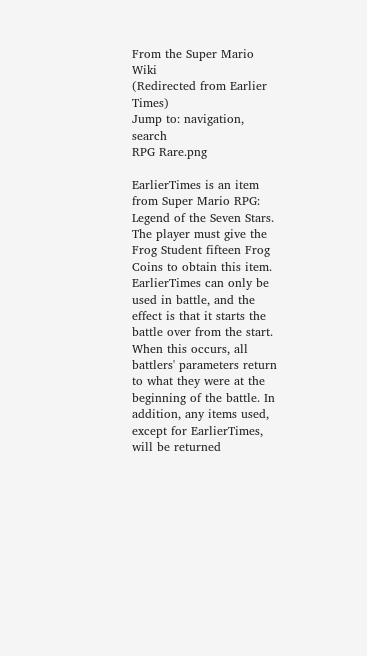From the Super Mario Wiki
(Redirected from Earlier Times)
Jump to: navigation, search
RPG Rare.png

EarlierTimes is an item from Super Mario RPG: Legend of the Seven Stars. The player must give the Frog Student fifteen Frog Coins to obtain this item. EarlierTimes can only be used in battle, and the effect is that it starts the battle over from the start. When this occurs, all battlers' parameters return to what they were at the beginning of the battle. In addition, any items used, except for EarlierTimes, will be returned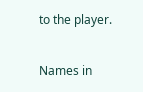to the player.

Names in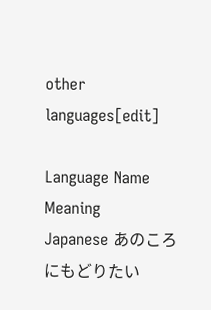other languages[edit]

Language Name Meaning
Japanese あのころにもどりたい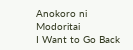Anokoro ni Modoritai
I Want to Go Back